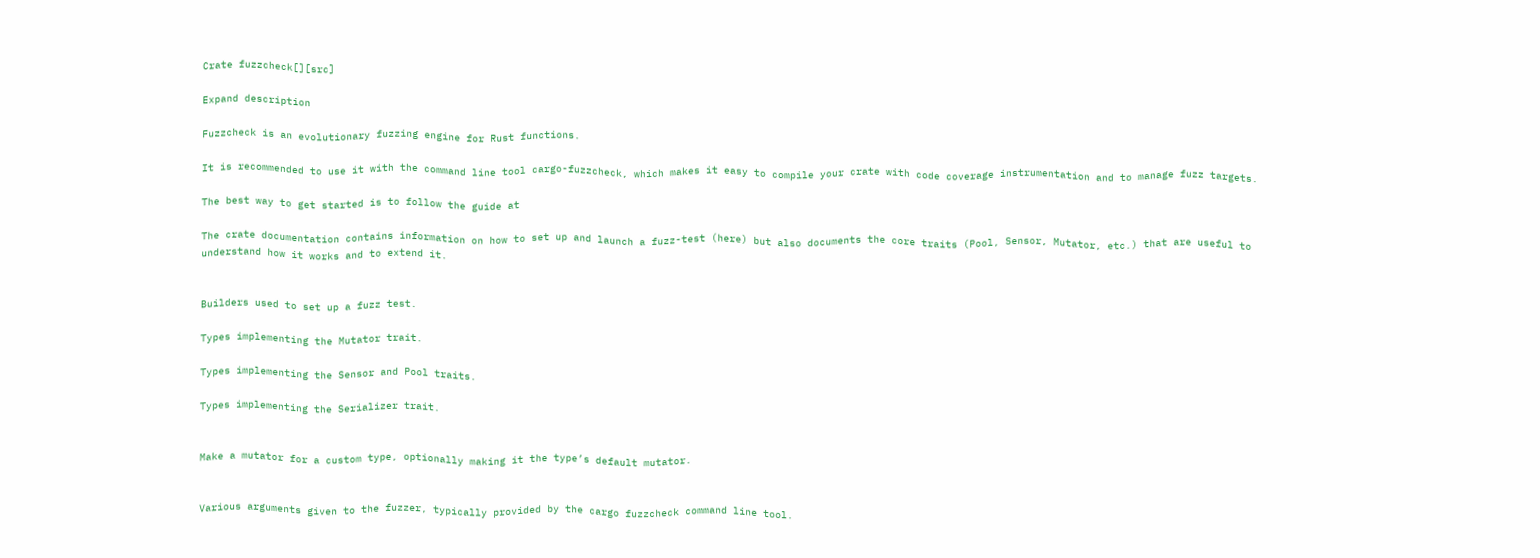Crate fuzzcheck[][src]

Expand description

Fuzzcheck is an evolutionary fuzzing engine for Rust functions.

It is recommended to use it with the command line tool cargo-fuzzcheck, which makes it easy to compile your crate with code coverage instrumentation and to manage fuzz targets.

The best way to get started is to follow the guide at

The crate documentation contains information on how to set up and launch a fuzz-test (here) but also documents the core traits (Pool, Sensor, Mutator, etc.) that are useful to understand how it works and to extend it.


Builders used to set up a fuzz test.

Types implementing the Mutator trait.

Types implementing the Sensor and Pool traits.

Types implementing the Serializer trait.


Make a mutator for a custom type, optionally making it the type’s default mutator.


Various arguments given to the fuzzer, typically provided by the cargo fuzzcheck command line tool.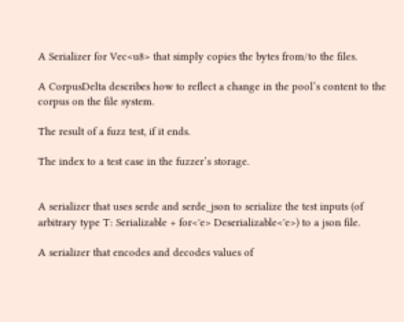A Serializer for Vec<u8> that simply copies the bytes from/to the files.

A CorpusDelta describes how to reflect a change in the pool’s content to the corpus on the file system.

The result of a fuzz test, if it ends.

The index to a test case in the fuzzer’s storage.


A serializer that uses serde and serde_json to serialize the test inputs (of arbitrary type T: Serializable + for<'e> Deserializable<'e>) to a json file.

A serializer that encodes and decodes values of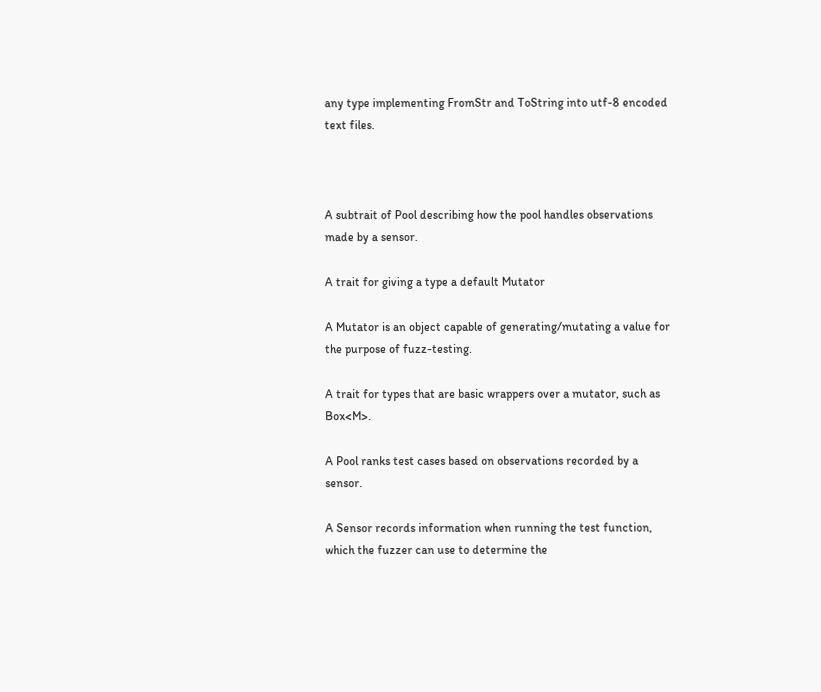any type implementing FromStr and ToString into utf-8 encoded text files.



A subtrait of Pool describing how the pool handles observations made by a sensor.

A trait for giving a type a default Mutator

A Mutator is an object capable of generating/mutating a value for the purpose of fuzz-testing.

A trait for types that are basic wrappers over a mutator, such as Box<M>.

A Pool ranks test cases based on observations recorded by a sensor.

A Sensor records information when running the test function, which the fuzzer can use to determine the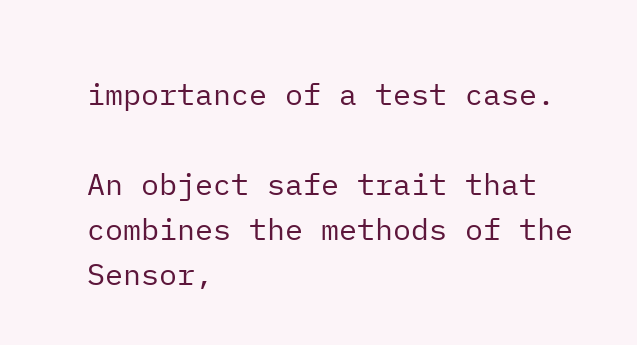importance of a test case.

An object safe trait that combines the methods of the Sensor,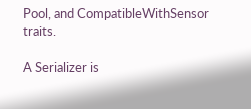Pool, and CompatibleWithSensor traits.

A Serializer is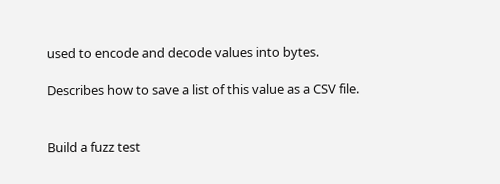used to encode and decode values into bytes.

Describes how to save a list of this value as a CSV file.


Build a fuzz test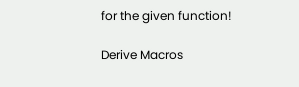for the given function!

Derive Macros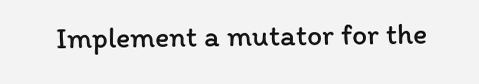Implement a mutator for the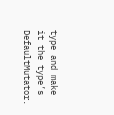type and make it the type’s DefaultMutator.